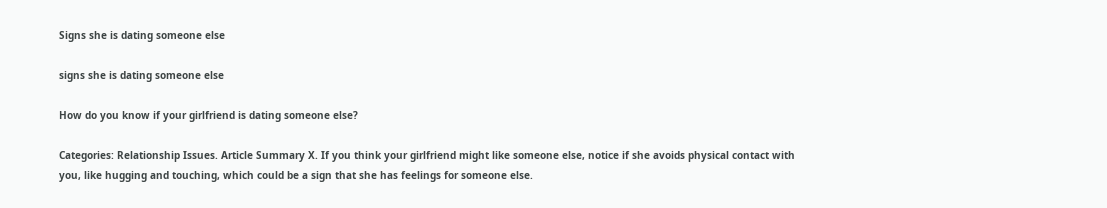Signs she is dating someone else

signs she is dating someone else

How do you know if your girlfriend is dating someone else?

Categories: Relationship Issues. Article Summary X. If you think your girlfriend might like someone else, notice if she avoids physical contact with you, like hugging and touching, which could be a sign that she has feelings for someone else.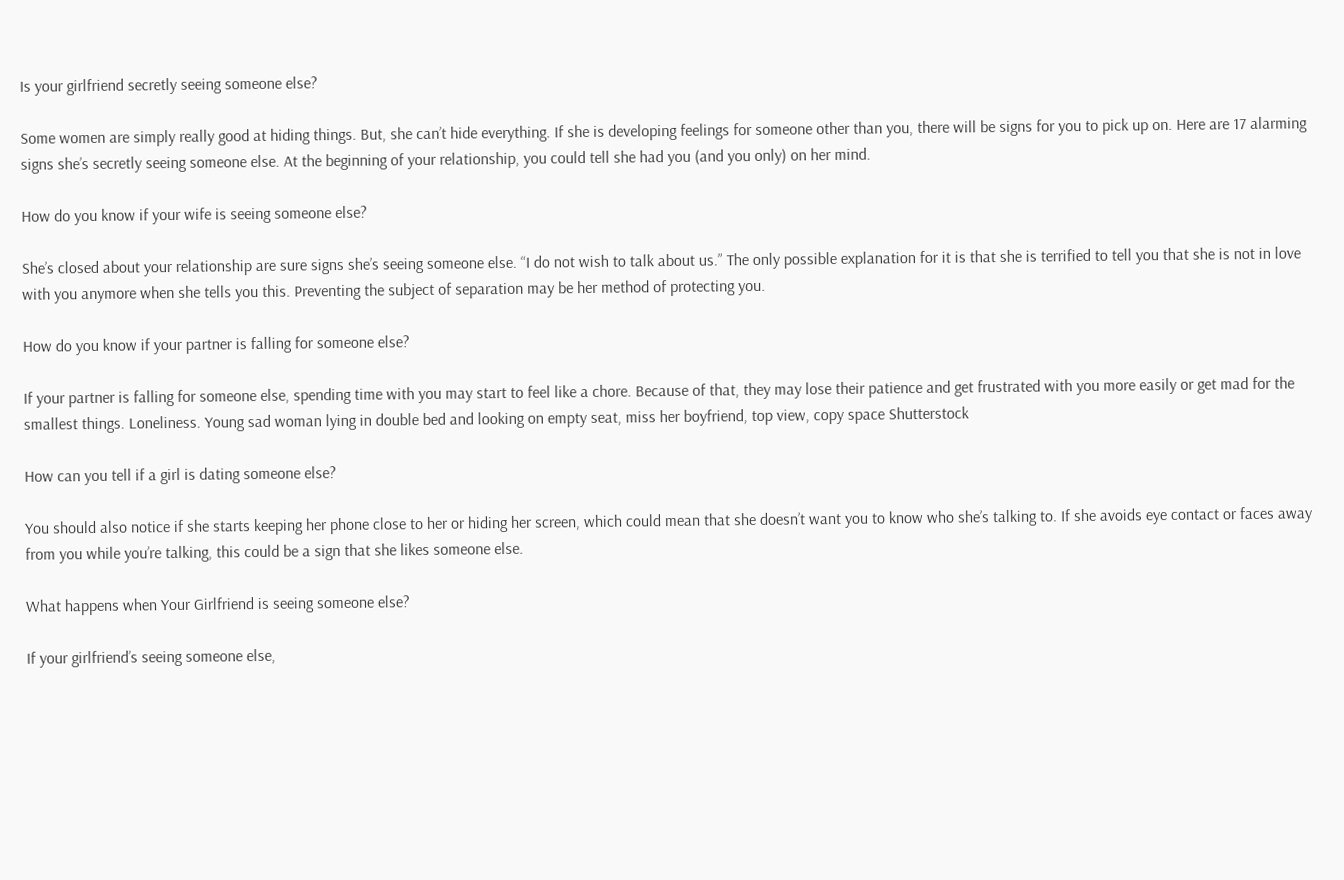Is your girlfriend secretly seeing someone else?

Some women are simply really good at hiding things. But, she can’t hide everything. If she is developing feelings for someone other than you, there will be signs for you to pick up on. Here are 17 alarming signs she’s secretly seeing someone else. At the beginning of your relationship, you could tell she had you (and you only) on her mind.

How do you know if your wife is seeing someone else?

She’s closed about your relationship are sure signs she’s seeing someone else. “I do not wish to talk about us.” The only possible explanation for it is that she is terrified to tell you that she is not in love with you anymore when she tells you this. Preventing the subject of separation may be her method of protecting you.

How do you know if your partner is falling for someone else?

If your partner is falling for someone else, spending time with you may start to feel like a chore. Because of that, they may lose their patience and get frustrated with you more easily or get mad for the smallest things. Loneliness. Young sad woman lying in double bed and looking on empty seat, miss her boyfriend, top view, copy space Shutterstock

How can you tell if a girl is dating someone else?

You should also notice if she starts keeping her phone close to her or hiding her screen, which could mean that she doesn’t want you to know who she’s talking to. If she avoids eye contact or faces away from you while you’re talking, this could be a sign that she likes someone else.

What happens when Your Girlfriend is seeing someone else?

If your girlfriend’s seeing someone else,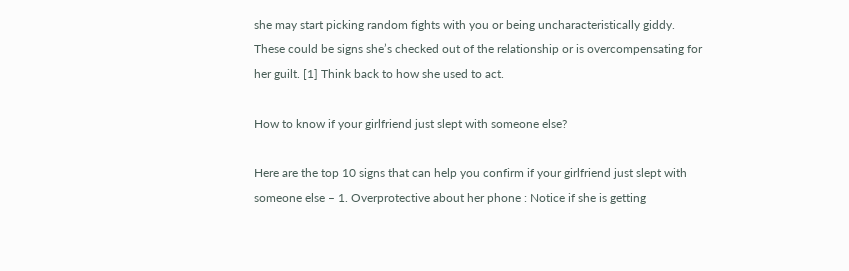she may start picking random fights with you or being uncharacteristically giddy. These could be signs she’s checked out of the relationship or is overcompensating for her guilt. [1] Think back to how she used to act.

How to know if your girlfriend just slept with someone else?

Here are the top 10 signs that can help you confirm if your girlfriend just slept with someone else – 1. Overprotective about her phone : Notice if she is getting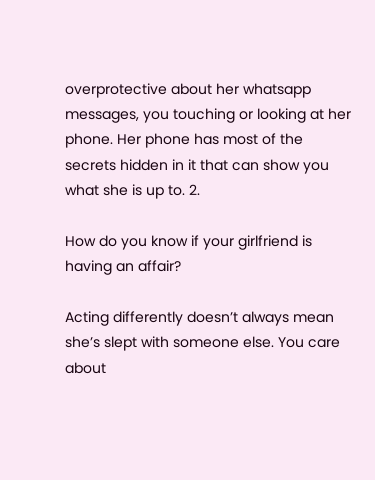overprotective about her whatsapp messages, you touching or looking at her phone. Her phone has most of the secrets hidden in it that can show you what she is up to. 2.

How do you know if your girlfriend is having an affair?

Acting differently doesn’t always mean she’s slept with someone else. You care about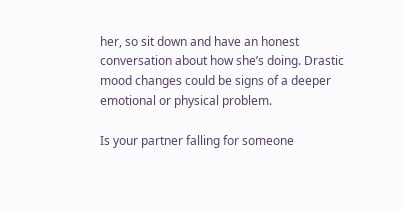her, so sit down and have an honest conversation about how she’s doing. Drastic mood changes could be signs of a deeper emotional or physical problem.

Is your partner falling for someone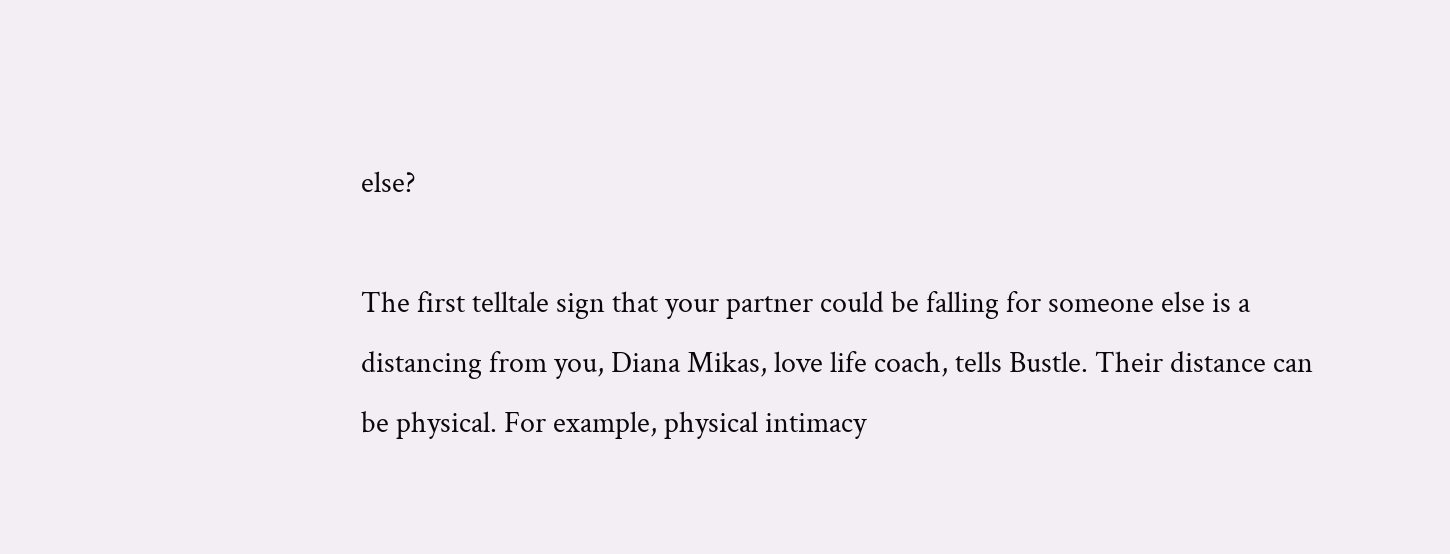else?

The first telltale sign that your partner could be falling for someone else is a distancing from you, Diana Mikas, love life coach, tells Bustle. Their distance can be physical. For example, physical intimacy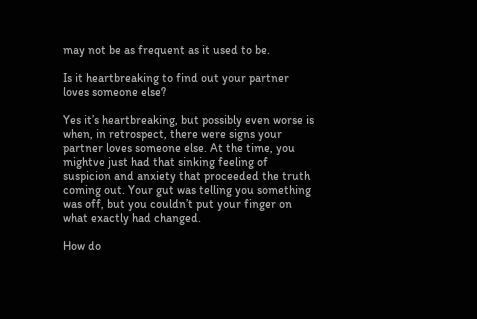may not be as frequent as it used to be.

Is it heartbreaking to find out your partner loves someone else?

Yes it’s heartbreaking, but possibly even worse is when, in retrospect, there were signs your partner loves someone else. At the time, you mightve just had that sinking feeling of suspicion and anxiety that proceeded the truth coming out. Your gut was telling you something was off, but you couldn’t put your finger on what exactly had changed.

How do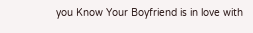you Know Your Boyfriend is in love with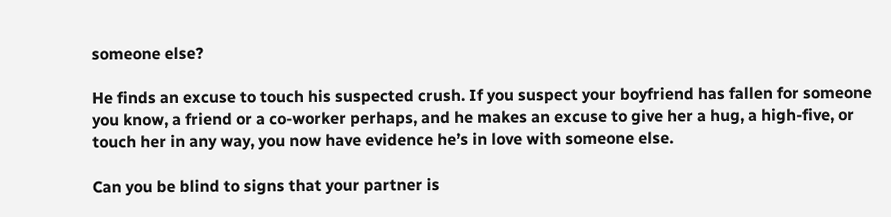someone else?

He finds an excuse to touch his suspected crush. If you suspect your boyfriend has fallen for someone you know, a friend or a co-worker perhaps, and he makes an excuse to give her a hug, a high-five, or touch her in any way, you now have evidence he’s in love with someone else.

Can you be blind to signs that your partner is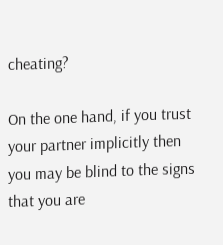cheating?

On the one hand, if you trust your partner implicitly then you may be blind to the signs that you are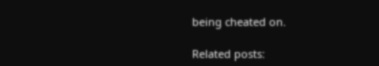being cheated on.

Related posts: